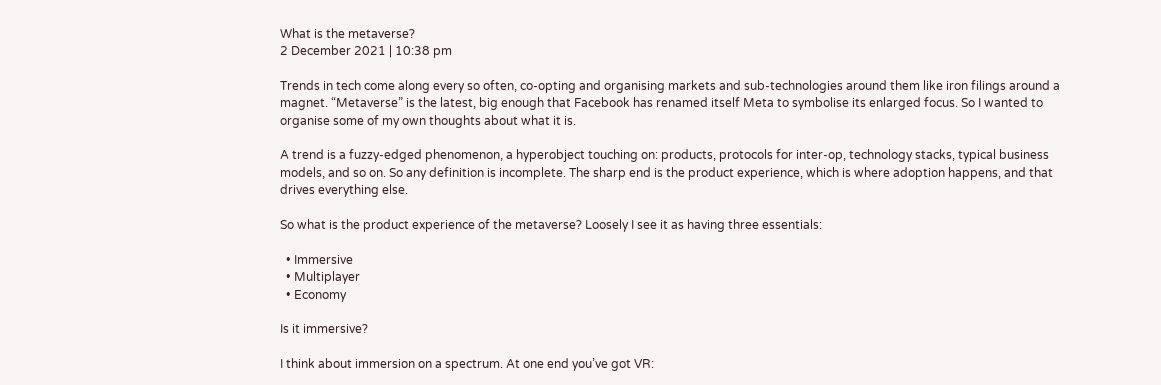What is the metaverse?
2 December 2021 | 10:38 pm

Trends in tech come along every so often, co-opting and organising markets and sub-technologies around them like iron filings around a magnet. “Metaverse” is the latest, big enough that Facebook has renamed itself Meta to symbolise its enlarged focus. So I wanted to organise some of my own thoughts about what it is.

A trend is a fuzzy-edged phenomenon, a hyperobject touching on: products, protocols for inter-op, technology stacks, typical business models, and so on. So any definition is incomplete. The sharp end is the product experience, which is where adoption happens, and that drives everything else.

So what is the product experience of the metaverse? Loosely I see it as having three essentials:

  • Immersive
  • Multiplayer
  • Economy

Is it immersive?

I think about immersion on a spectrum. At one end you’ve got VR: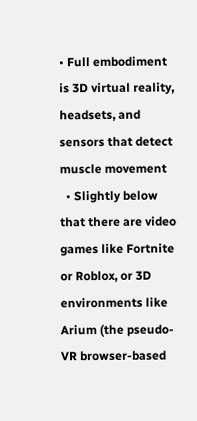• Full embodiment is 3D virtual reality, headsets, and sensors that detect muscle movement
  • Slightly below that there are video games like Fortnite or Roblox, or 3D environments like Arium (the pseudo-VR browser-based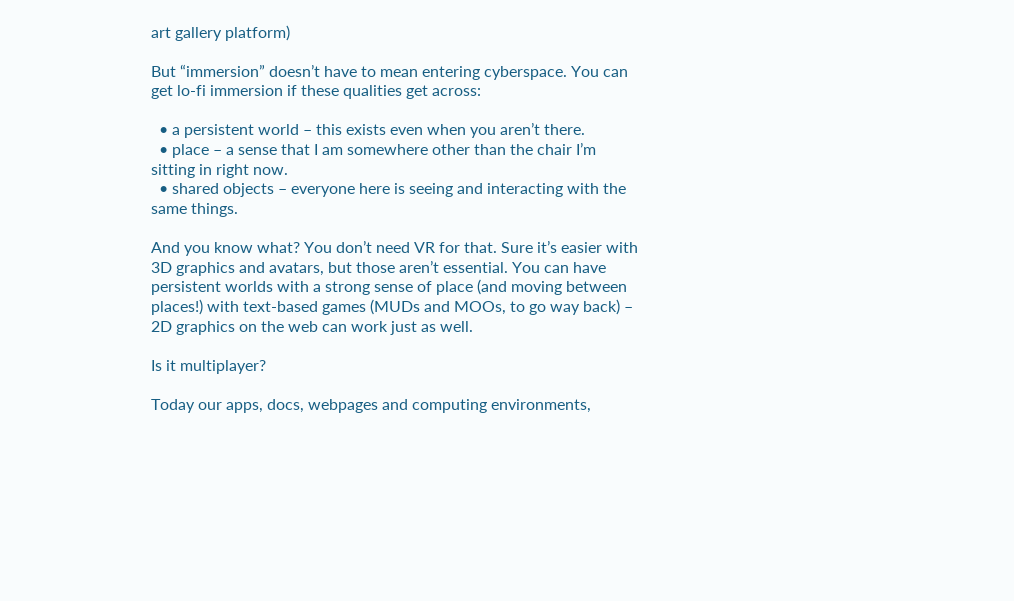art gallery platform)

But “immersion” doesn’t have to mean entering cyberspace. You can get lo-fi immersion if these qualities get across:

  • a persistent world – this exists even when you aren’t there.
  • place – a sense that I am somewhere other than the chair I’m sitting in right now.
  • shared objects – everyone here is seeing and interacting with the same things.

And you know what? You don’t need VR for that. Sure it’s easier with 3D graphics and avatars, but those aren’t essential. You can have persistent worlds with a strong sense of place (and moving between places!) with text-based games (MUDs and MOOs, to go way back) – 2D graphics on the web can work just as well.

Is it multiplayer?

Today our apps, docs, webpages and computing environments,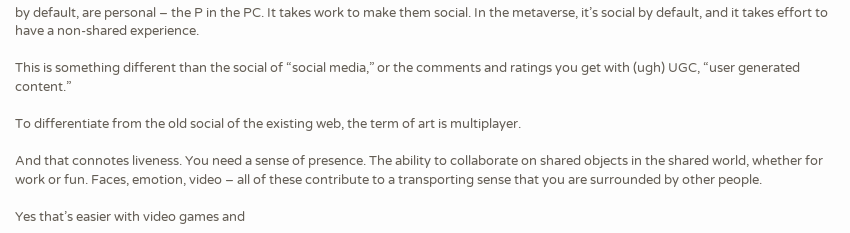by default, are personal – the P in the PC. It takes work to make them social. In the metaverse, it’s social by default, and it takes effort to have a non-shared experience.

This is something different than the social of “social media,” or the comments and ratings you get with (ugh) UGC, “user generated content.”

To differentiate from the old social of the existing web, the term of art is multiplayer.

And that connotes liveness. You need a sense of presence. The ability to collaborate on shared objects in the shared world, whether for work or fun. Faces, emotion, video – all of these contribute to a transporting sense that you are surrounded by other people.

Yes that’s easier with video games and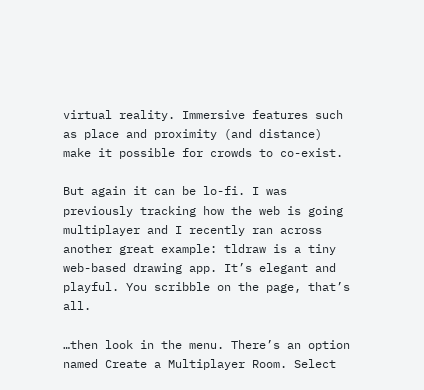virtual reality. Immersive features such as place and proximity (and distance) make it possible for crowds to co-exist.

But again it can be lo-fi. I was previously tracking how the web is going multiplayer and I recently ran across another great example: tldraw is a tiny web-based drawing app. It’s elegant and playful. You scribble on the page, that’s all.

…then look in the menu. There’s an option named Create a Multiplayer Room. Select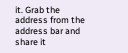it. Grab the address from the address bar and share it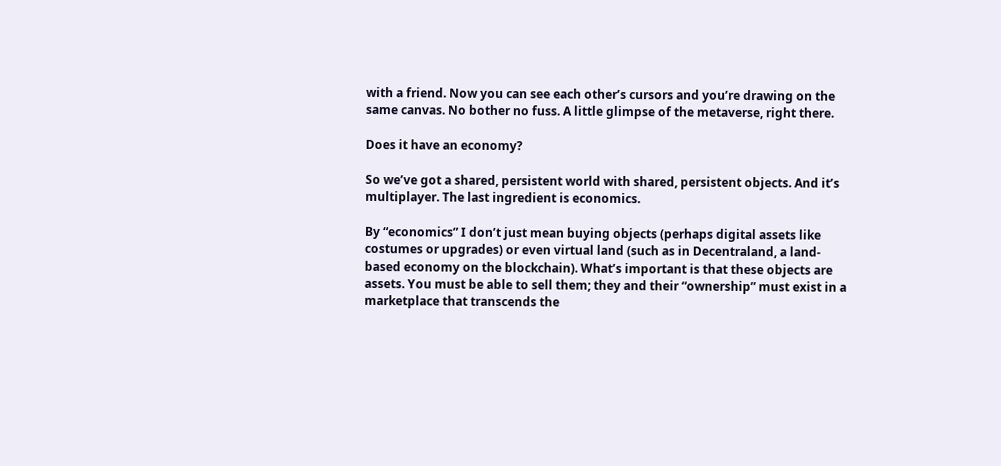with a friend. Now you can see each other’s cursors and you’re drawing on the same canvas. No bother no fuss. A little glimpse of the metaverse, right there.

Does it have an economy?

So we’ve got a shared, persistent world with shared, persistent objects. And it’s multiplayer. The last ingredient is economics.

By “economics” I don’t just mean buying objects (perhaps digital assets like costumes or upgrades) or even virtual land (such as in Decentraland, a land-based economy on the blockchain). What’s important is that these objects are assets. You must be able to sell them; they and their “ownership” must exist in a marketplace that transcends the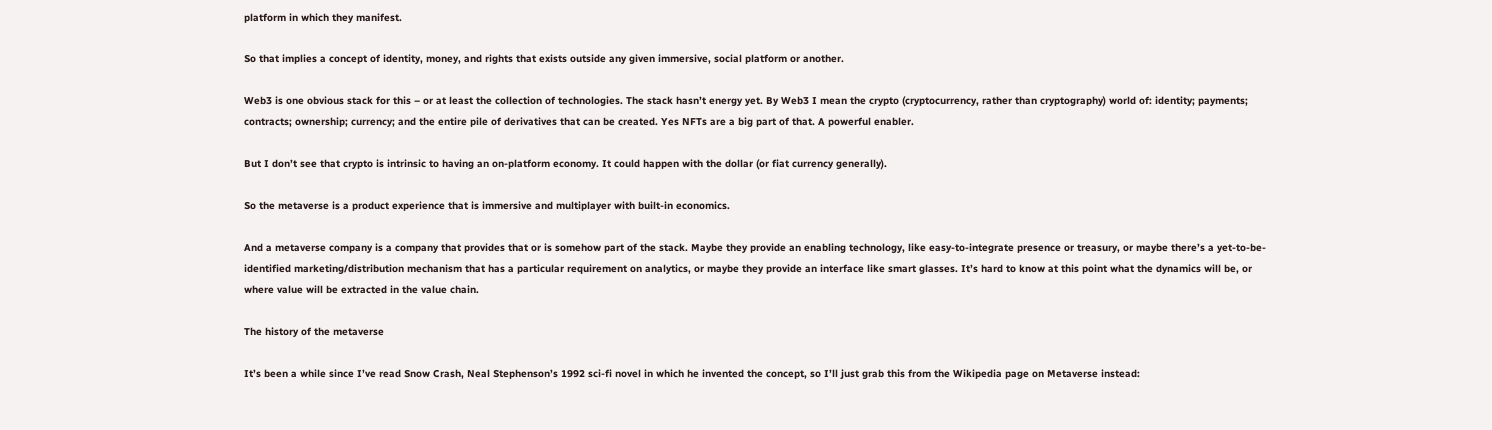platform in which they manifest.

So that implies a concept of identity, money, and rights that exists outside any given immersive, social platform or another.

Web3 is one obvious stack for this – or at least the collection of technologies. The stack hasn’t energy yet. By Web3 I mean the crypto (cryptocurrency, rather than cryptography) world of: identity; payments; contracts; ownership; currency; and the entire pile of derivatives that can be created. Yes NFTs are a big part of that. A powerful enabler.

But I don’t see that crypto is intrinsic to having an on-platform economy. It could happen with the dollar (or fiat currency generally).

So the metaverse is a product experience that is immersive and multiplayer with built-in economics.

And a metaverse company is a company that provides that or is somehow part of the stack. Maybe they provide an enabling technology, like easy-to-integrate presence or treasury, or maybe there’s a yet-to-be-identified marketing/distribution mechanism that has a particular requirement on analytics, or maybe they provide an interface like smart glasses. It’s hard to know at this point what the dynamics will be, or where value will be extracted in the value chain.

The history of the metaverse

It’s been a while since I’ve read Snow Crash, Neal Stephenson’s 1992 sci-fi novel in which he invented the concept, so I’ll just grab this from the Wikipedia page on Metaverse instead: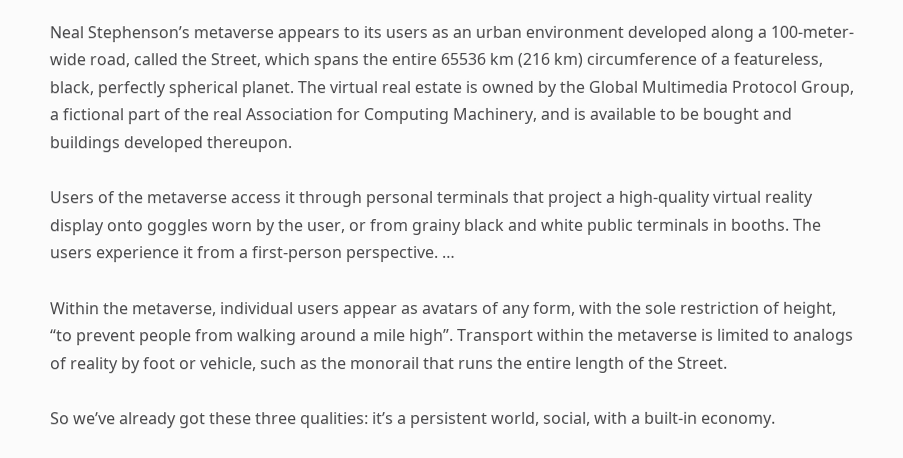Neal Stephenson’s metaverse appears to its users as an urban environment developed along a 100-meter-wide road, called the Street, which spans the entire 65536 km (216 km) circumference of a featureless, black, perfectly spherical planet. The virtual real estate is owned by the Global Multimedia Protocol Group, a fictional part of the real Association for Computing Machinery, and is available to be bought and buildings developed thereupon.

Users of the metaverse access it through personal terminals that project a high-quality virtual reality display onto goggles worn by the user, or from grainy black and white public terminals in booths. The users experience it from a first-person perspective. …

Within the metaverse, individual users appear as avatars of any form, with the sole restriction of height, “to prevent people from walking around a mile high”. Transport within the metaverse is limited to analogs of reality by foot or vehicle, such as the monorail that runs the entire length of the Street.

So we’ve already got these three qualities: it’s a persistent world, social, with a built-in economy.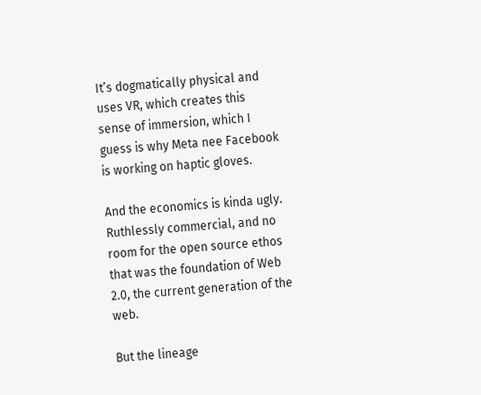It’s dogmatically physical and uses VR, which creates this sense of immersion, which I guess is why Meta nee Facebook is working on haptic gloves.

And the economics is kinda ugly. Ruthlessly commercial, and no room for the open source ethos that was the foundation of Web 2.0, the current generation of the web.

But the lineage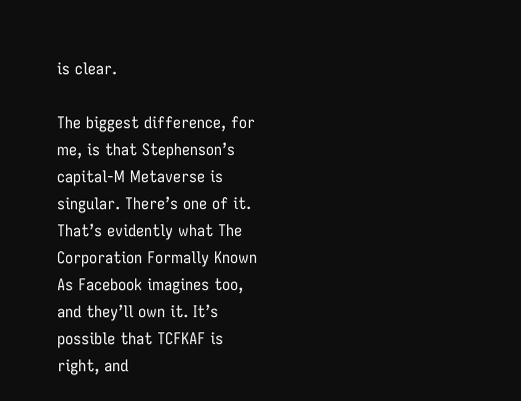is clear.

The biggest difference, for me, is that Stephenson’s capital-M Metaverse is singular. There’s one of it. That’s evidently what The Corporation Formally Known As Facebook imagines too, and they’ll own it. It’s possible that TCFKAF is right, and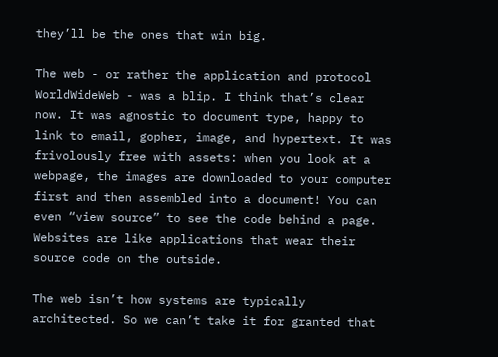they’ll be the ones that win big.

The web - or rather the application and protocol WorldWideWeb - was a blip. I think that’s clear now. It was agnostic to document type, happy to link to email, gopher, image, and hypertext. It was frivolously free with assets: when you look at a webpage, the images are downloaded to your computer first and then assembled into a document! You can even “view source” to see the code behind a page. Websites are like applications that wear their source code on the outside.

The web isn’t how systems are typically architected. So we can’t take it for granted that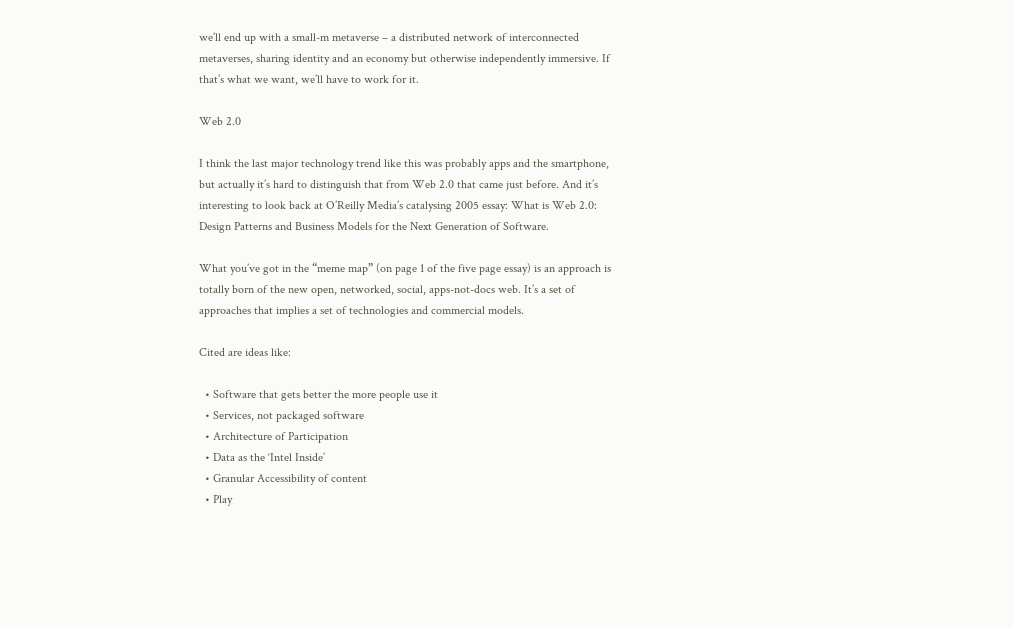we’ll end up with a small-m metaverse – a distributed network of interconnected metaverses, sharing identity and an economy but otherwise independently immersive. If that’s what we want, we’ll have to work for it.

Web 2.0

I think the last major technology trend like this was probably apps and the smartphone, but actually it’s hard to distinguish that from Web 2.0 that came just before. And it’s interesting to look back at O’Reilly Media’s catalysing 2005 essay: What is Web 2.0: Design Patterns and Business Models for the Next Generation of Software.

What you’ve got in the “meme map” (on page 1 of the five page essay) is an approach is totally born of the new open, networked, social, apps-not-docs web. It’s a set of approaches that implies a set of technologies and commercial models.

Cited are ideas like:

  • Software that gets better the more people use it
  • Services, not packaged software
  • Architecture of Participation
  • Data as the ‘Intel Inside’
  • Granular Accessibility of content
  • Play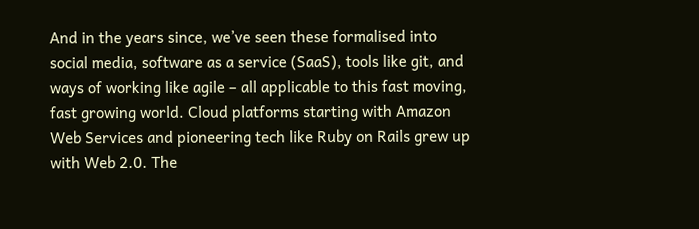And in the years since, we’ve seen these formalised into social media, software as a service (SaaS), tools like git, and ways of working like agile – all applicable to this fast moving, fast growing world. Cloud platforms starting with Amazon Web Services and pioneering tech like Ruby on Rails grew up with Web 2.0. The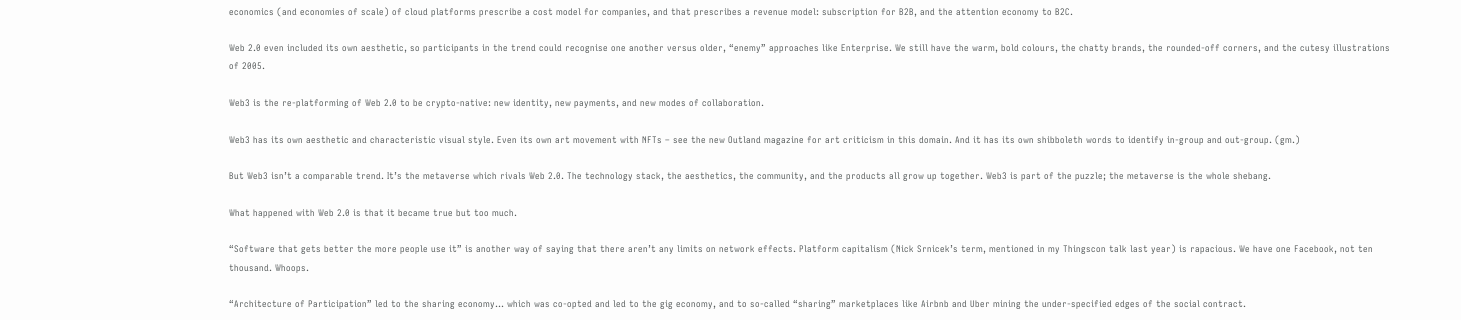economics (and economies of scale) of cloud platforms prescribe a cost model for companies, and that prescribes a revenue model: subscription for B2B, and the attention economy to B2C.

Web 2.0 even included its own aesthetic, so participants in the trend could recognise one another versus older, “enemy” approaches like Enterprise. We still have the warm, bold colours, the chatty brands, the rounded-off corners, and the cutesy illustrations of 2005.

Web3 is the re-platforming of Web 2.0 to be crypto-native: new identity, new payments, and new modes of collaboration.

Web3 has its own aesthetic and characteristic visual style. Even its own art movement with NFTs – see the new Outland magazine for art criticism in this domain. And it has its own shibboleth words to identify in-group and out-group. (gm.)

But Web3 isn’t a comparable trend. It’s the metaverse which rivals Web 2.0. The technology stack, the aesthetics, the community, and the products all grow up together. Web3 is part of the puzzle; the metaverse is the whole shebang.

What happened with Web 2.0 is that it became true but too much.

“Software that gets better the more people use it” is another way of saying that there aren’t any limits on network effects. Platform capitalism (Nick Srnicek’s term, mentioned in my Thingscon talk last year) is rapacious. We have one Facebook, not ten thousand. Whoops.

“Architecture of Participation” led to the sharing economy… which was co-opted and led to the gig economy, and to so-called “sharing” marketplaces like Airbnb and Uber mining the under-specified edges of the social contract.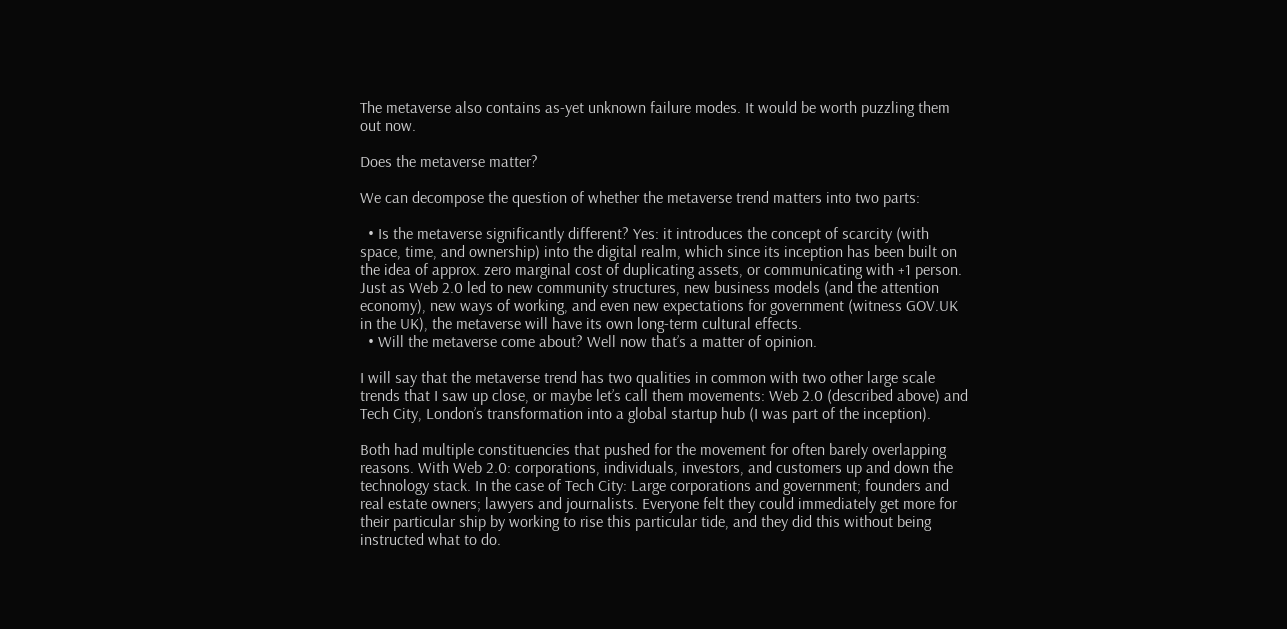The metaverse also contains as-yet unknown failure modes. It would be worth puzzling them out now.

Does the metaverse matter?

We can decompose the question of whether the metaverse trend matters into two parts:

  • Is the metaverse significantly different? Yes: it introduces the concept of scarcity (with space, time, and ownership) into the digital realm, which since its inception has been built on the idea of approx. zero marginal cost of duplicating assets, or communicating with +1 person. Just as Web 2.0 led to new community structures, new business models (and the attention economy), new ways of working, and even new expectations for government (witness GOV.UK in the UK), the metaverse will have its own long-term cultural effects.
  • Will the metaverse come about? Well now that’s a matter of opinion.

I will say that the metaverse trend has two qualities in common with two other large scale trends that I saw up close, or maybe let’s call them movements: Web 2.0 (described above) and Tech City, London’s transformation into a global startup hub (I was part of the inception).

Both had multiple constituencies that pushed for the movement for often barely overlapping reasons. With Web 2.0: corporations, individuals, investors, and customers up and down the technology stack. In the case of Tech City: Large corporations and government; founders and real estate owners; lawyers and journalists. Everyone felt they could immediately get more for their particular ship by working to rise this particular tide, and they did this without being instructed what to do.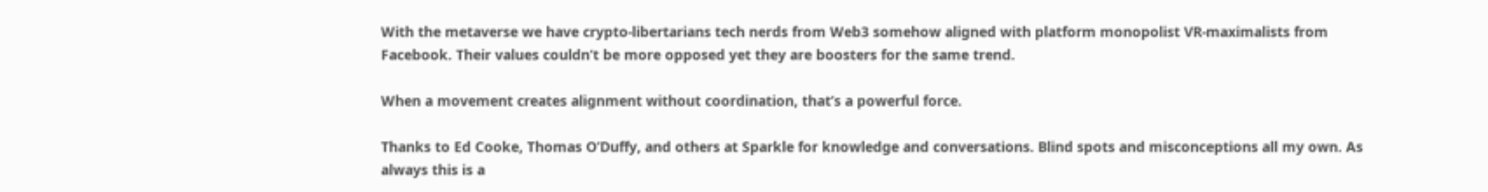With the metaverse we have crypto-libertarians tech nerds from Web3 somehow aligned with platform monopolist VR-maximalists from Facebook. Their values couldn’t be more opposed yet they are boosters for the same trend.

When a movement creates alignment without coordination, that’s a powerful force.

Thanks to Ed Cooke, Thomas O’Duffy, and others at Sparkle for knowledge and conversations. Blind spots and misconceptions all my own. As always this is a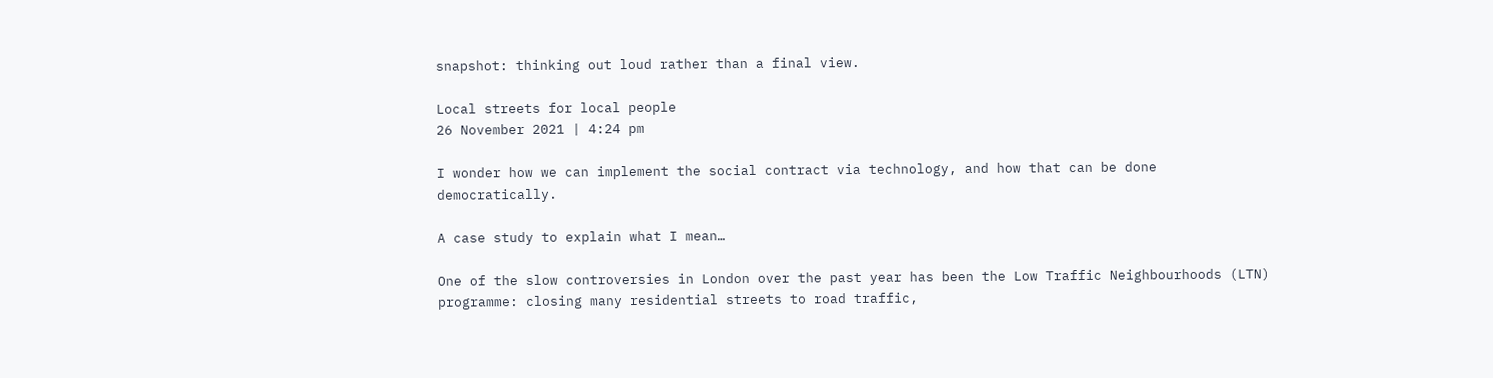snapshot: thinking out loud rather than a final view.

Local streets for local people
26 November 2021 | 4:24 pm

I wonder how we can implement the social contract via technology, and how that can be done democratically.

A case study to explain what I mean…

One of the slow controversies in London over the past year has been the Low Traffic Neighbourhoods (LTN) programme: closing many residential streets to road traffic,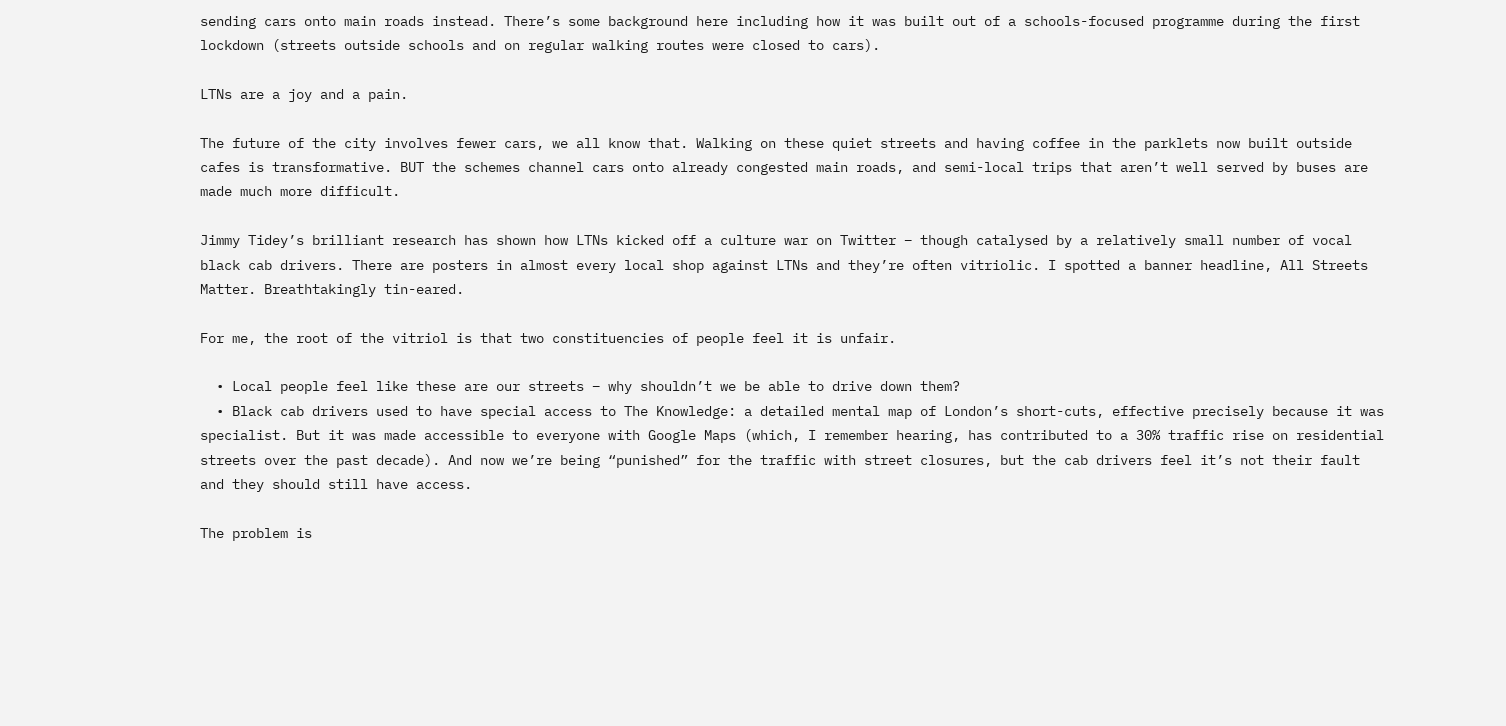sending cars onto main roads instead. There’s some background here including how it was built out of a schools-focused programme during the first lockdown (streets outside schools and on regular walking routes were closed to cars).

LTNs are a joy and a pain.

The future of the city involves fewer cars, we all know that. Walking on these quiet streets and having coffee in the parklets now built outside cafes is transformative. BUT the schemes channel cars onto already congested main roads, and semi-local trips that aren’t well served by buses are made much more difficult.

Jimmy Tidey’s brilliant research has shown how LTNs kicked off a culture war on Twitter – though catalysed by a relatively small number of vocal black cab drivers. There are posters in almost every local shop against LTNs and they’re often vitriolic. I spotted a banner headline, All Streets Matter. Breathtakingly tin-eared.

For me, the root of the vitriol is that two constituencies of people feel it is unfair.

  • Local people feel like these are our streets – why shouldn’t we be able to drive down them?
  • Black cab drivers used to have special access to The Knowledge: a detailed mental map of London’s short-cuts, effective precisely because it was specialist. But it was made accessible to everyone with Google Maps (which, I remember hearing, has contributed to a 30% traffic rise on residential streets over the past decade). And now we’re being “punished” for the traffic with street closures, but the cab drivers feel it’s not their fault and they should still have access.

The problem is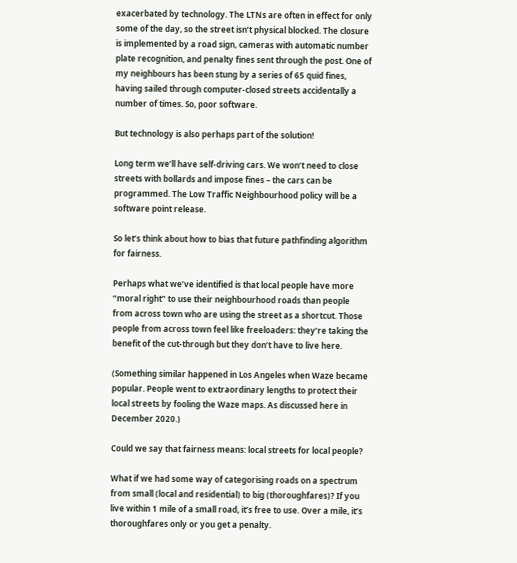exacerbated by technology. The LTNs are often in effect for only some of the day, so the street isn’t physical blocked. The closure is implemented by a road sign, cameras with automatic number plate recognition, and penalty fines sent through the post. One of my neighbours has been stung by a series of 65 quid fines, having sailed through computer-closed streets accidentally a number of times. So, poor software.

But technology is also perhaps part of the solution!

Long term we’ll have self-driving cars. We won’t need to close streets with bollards and impose fines – the cars can be programmed. The Low Traffic Neighbourhood policy will be a software point release.

So let’s think about how to bias that future pathfinding algorithm for fairness.

Perhaps what we’ve identified is that local people have more “moral right” to use their neighbourhood roads than people from across town who are using the street as a shortcut. Those people from across town feel like freeloaders: they’re taking the benefit of the cut-through but they don’t have to live here.

(Something similar happened in Los Angeles when Waze became popular. People went to extraordinary lengths to protect their local streets by fooling the Waze maps. As discussed here in December 2020.)

Could we say that fairness means: local streets for local people?

What if we had some way of categorising roads on a spectrum from small (local and residential) to big (thoroughfares)? If you live within 1 mile of a small road, it’s free to use. Over a mile, it’s thoroughfares only or you get a penalty.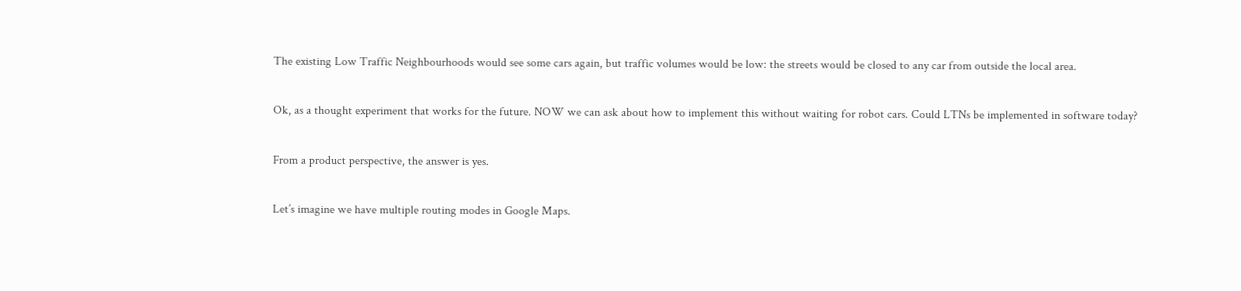The existing Low Traffic Neighbourhoods would see some cars again, but traffic volumes would be low: the streets would be closed to any car from outside the local area.

Ok, as a thought experiment that works for the future. NOW we can ask about how to implement this without waiting for robot cars. Could LTNs be implemented in software today?

From a product perspective, the answer is yes.

Let’s imagine we have multiple routing modes in Google Maps.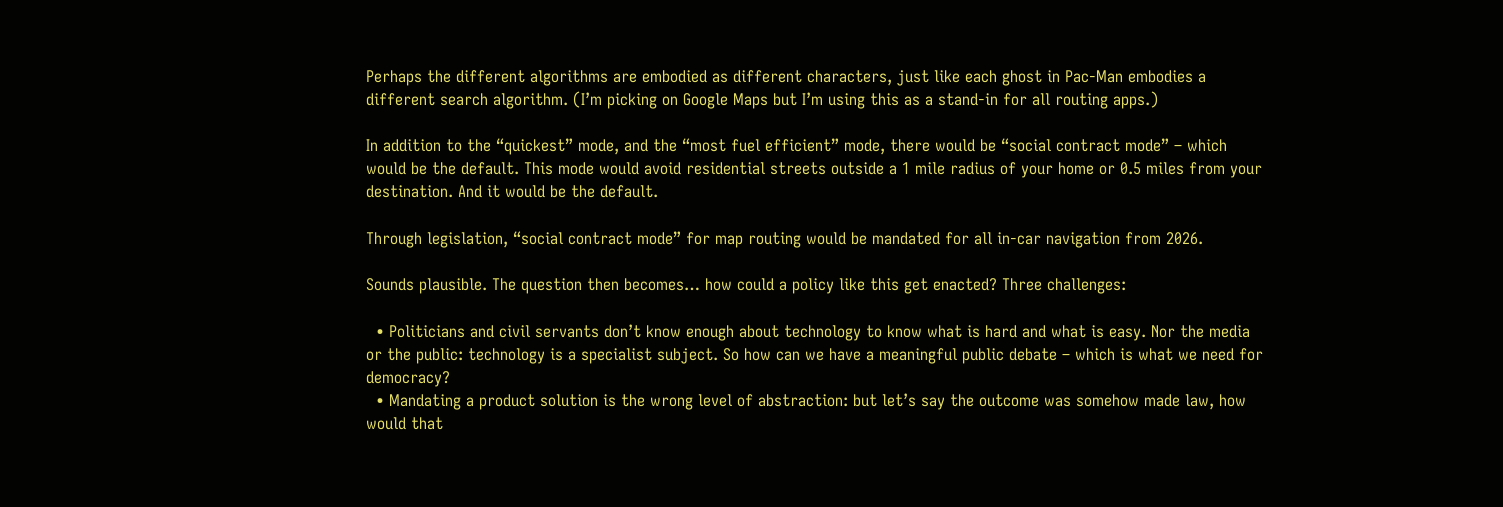Perhaps the different algorithms are embodied as different characters, just like each ghost in Pac-Man embodies a different search algorithm. (I’m picking on Google Maps but I’m using this as a stand-in for all routing apps.)

In addition to the “quickest” mode, and the “most fuel efficient” mode, there would be “social contract mode” – which would be the default. This mode would avoid residential streets outside a 1 mile radius of your home or 0.5 miles from your destination. And it would be the default.

Through legislation, “social contract mode” for map routing would be mandated for all in-car navigation from 2026.

Sounds plausible. The question then becomes… how could a policy like this get enacted? Three challenges:

  • Politicians and civil servants don’t know enough about technology to know what is hard and what is easy. Nor the media or the public: technology is a specialist subject. So how can we have a meaningful public debate – which is what we need for democracy?
  • Mandating a product solution is the wrong level of abstraction: but let’s say the outcome was somehow made law, how would that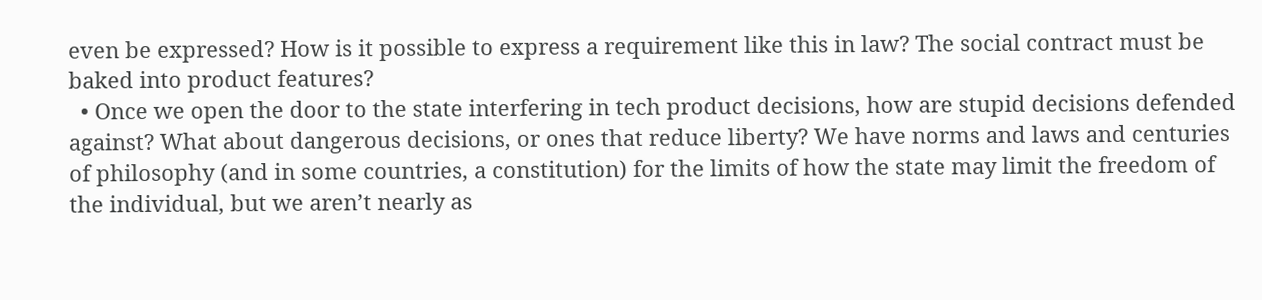even be expressed? How is it possible to express a requirement like this in law? The social contract must be baked into product features?
  • Once we open the door to the state interfering in tech product decisions, how are stupid decisions defended against? What about dangerous decisions, or ones that reduce liberty? We have norms and laws and centuries of philosophy (and in some countries, a constitution) for the limits of how the state may limit the freedom of the individual, but we aren’t nearly as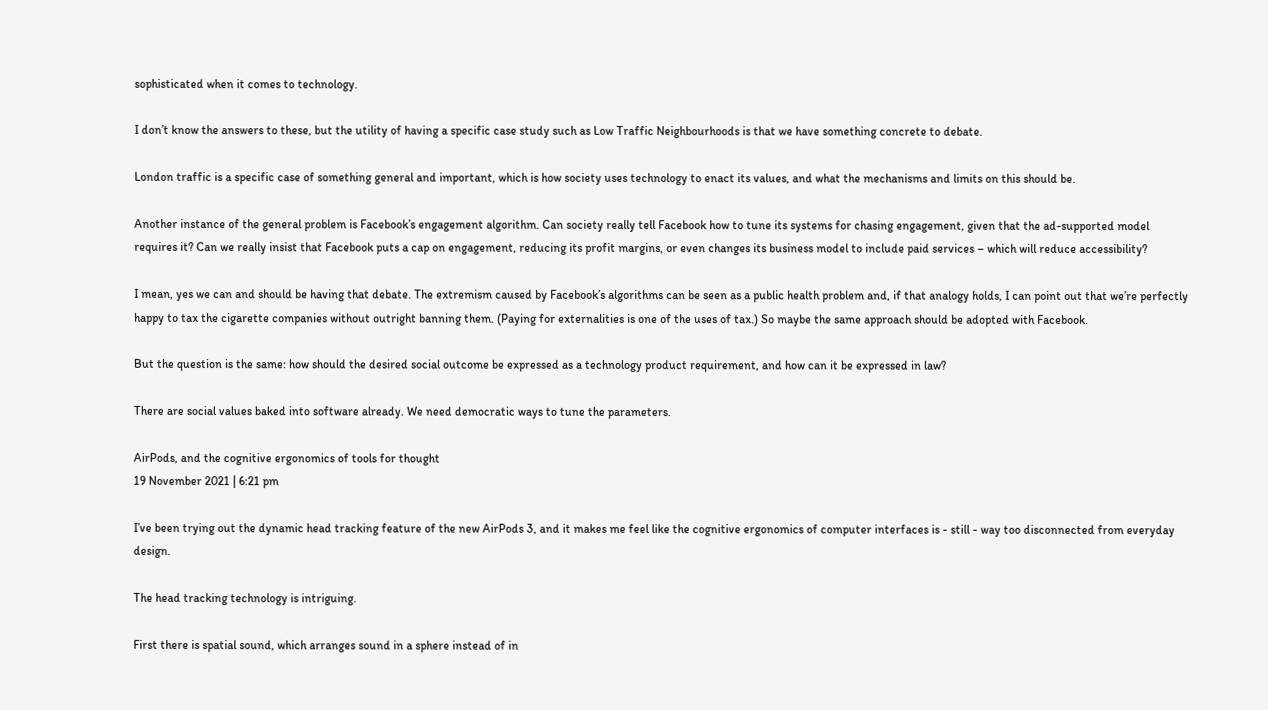sophisticated when it comes to technology.

I don’t know the answers to these, but the utility of having a specific case study such as Low Traffic Neighbourhoods is that we have something concrete to debate.

London traffic is a specific case of something general and important, which is how society uses technology to enact its values, and what the mechanisms and limits on this should be.

Another instance of the general problem is Facebook’s engagement algorithm. Can society really tell Facebook how to tune its systems for chasing engagement, given that the ad-supported model requires it? Can we really insist that Facebook puts a cap on engagement, reducing its profit margins, or even changes its business model to include paid services – which will reduce accessibility?

I mean, yes we can and should be having that debate. The extremism caused by Facebook’s algorithms can be seen as a public health problem and, if that analogy holds, I can point out that we’re perfectly happy to tax the cigarette companies without outright banning them. (Paying for externalities is one of the uses of tax.) So maybe the same approach should be adopted with Facebook.

But the question is the same: how should the desired social outcome be expressed as a technology product requirement, and how can it be expressed in law?

There are social values baked into software already. We need democratic ways to tune the parameters.

AirPods, and the cognitive ergonomics of tools for thought
19 November 2021 | 6:21 pm

I’ve been trying out the dynamic head tracking feature of the new AirPods 3, and it makes me feel like the cognitive ergonomics of computer interfaces is - still - way too disconnected from everyday design.

The head tracking technology is intriguing.

First there is spatial sound, which arranges sound in a sphere instead of in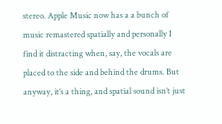stereo. Apple Music now has a a bunch of music remastered spatially and personally I find it distracting when, say, the vocals are placed to the side and behind the drums. But anyway, it’s a thing, and spatial sound isn’t just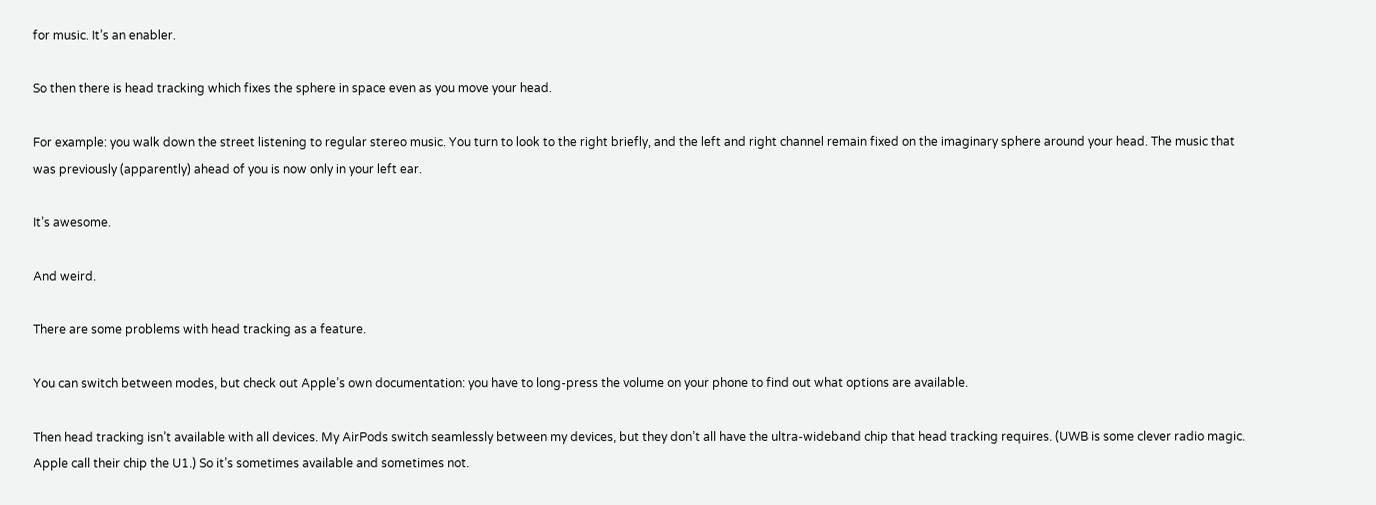for music. It’s an enabler.

So then there is head tracking which fixes the sphere in space even as you move your head.

For example: you walk down the street listening to regular stereo music. You turn to look to the right briefly, and the left and right channel remain fixed on the imaginary sphere around your head. The music that was previously (apparently) ahead of you is now only in your left ear.

It’s awesome.

And weird.

There are some problems with head tracking as a feature.

You can switch between modes, but check out Apple’s own documentation: you have to long-press the volume on your phone to find out what options are available.

Then head tracking isn’t available with all devices. My AirPods switch seamlessly between my devices, but they don’t all have the ultra-wideband chip that head tracking requires. (UWB is some clever radio magic. Apple call their chip the U1.) So it’s sometimes available and sometimes not.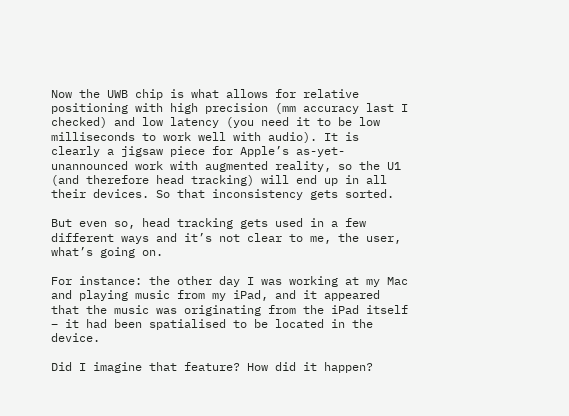Now the UWB chip is what allows for relative positioning with high precision (mm accuracy last I checked) and low latency (you need it to be low milliseconds to work well with audio). It is clearly a jigsaw piece for Apple’s as-yet-unannounced work with augmented reality, so the U1 (and therefore head tracking) will end up in all their devices. So that inconsistency gets sorted.

But even so, head tracking gets used in a few different ways and it’s not clear to me, the user, what’s going on.

For instance: the other day I was working at my Mac and playing music from my iPad, and it appeared that the music was originating from the iPad itself – it had been spatialised to be located in the device.

Did I imagine that feature? How did it happen?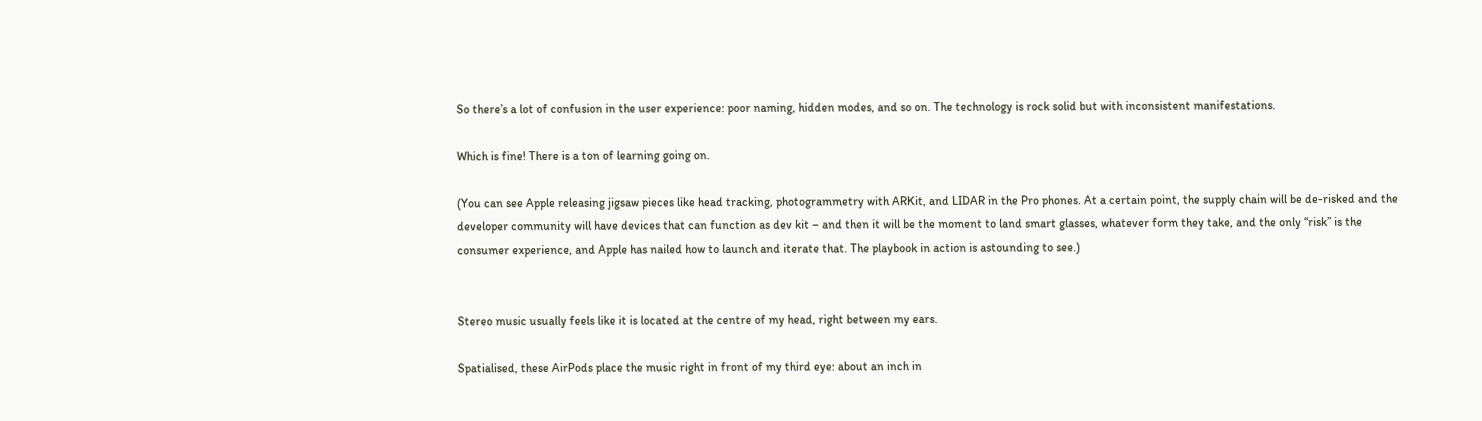So there’s a lot of confusion in the user experience: poor naming, hidden modes, and so on. The technology is rock solid but with inconsistent manifestations.

Which is fine! There is a ton of learning going on.

(You can see Apple releasing jigsaw pieces like head tracking, photogrammetry with ARKit, and LIDAR in the Pro phones. At a certain point, the supply chain will be de-risked and the developer community will have devices that can function as dev kit – and then it will be the moment to land smart glasses, whatever form they take, and the only “risk” is the consumer experience, and Apple has nailed how to launch and iterate that. The playbook in action is astounding to see.)


Stereo music usually feels like it is located at the centre of my head, right between my ears.

Spatialised, these AirPods place the music right in front of my third eye: about an inch in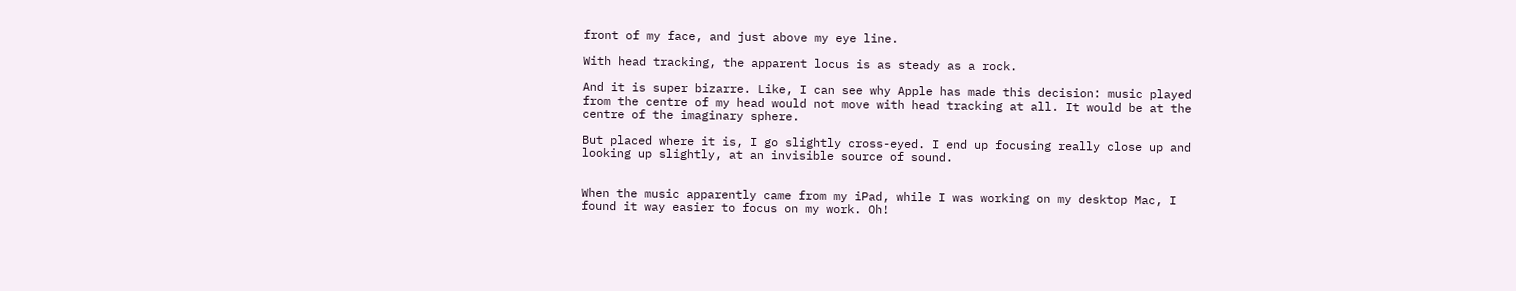front of my face, and just above my eye line.

With head tracking, the apparent locus is as steady as a rock.

And it is super bizarre. Like, I can see why Apple has made this decision: music played from the centre of my head would not move with head tracking at all. It would be at the centre of the imaginary sphere.

But placed where it is, I go slightly cross-eyed. I end up focusing really close up and looking up slightly, at an invisible source of sound.


When the music apparently came from my iPad, while I was working on my desktop Mac, I found it way easier to focus on my work. Oh!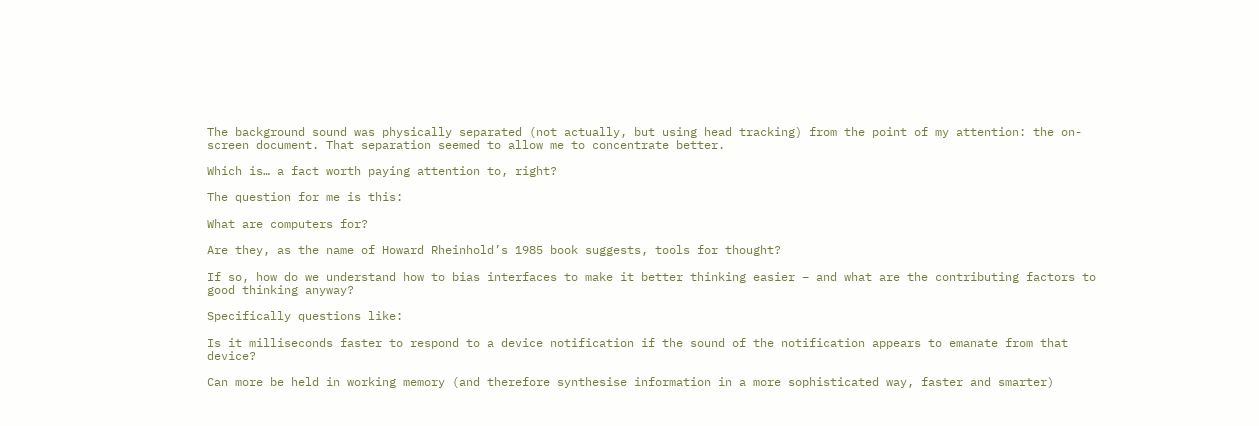The background sound was physically separated (not actually, but using head tracking) from the point of my attention: the on-screen document. That separation seemed to allow me to concentrate better.

Which is… a fact worth paying attention to, right?

The question for me is this:

What are computers for?

Are they, as the name of Howard Rheinhold’s 1985 book suggests, tools for thought?

If so, how do we understand how to bias interfaces to make it better thinking easier – and what are the contributing factors to good thinking anyway?

Specifically questions like:

Is it milliseconds faster to respond to a device notification if the sound of the notification appears to emanate from that device?

Can more be held in working memory (and therefore synthesise information in a more sophisticated way, faster and smarter)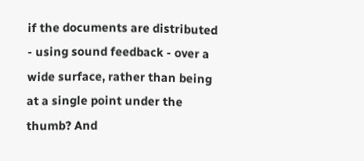if the documents are distributed - using sound feedback - over a wide surface, rather than being at a single point under the thumb? And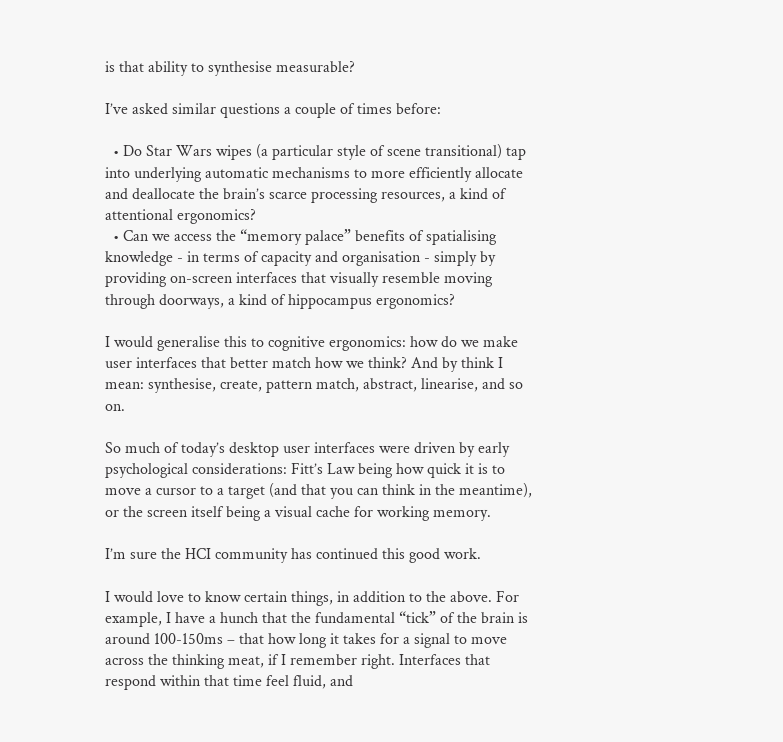is that ability to synthesise measurable?

I’ve asked similar questions a couple of times before:

  • Do Star Wars wipes (a particular style of scene transitional) tap into underlying automatic mechanisms to more efficiently allocate and deallocate the brain’s scarce processing resources, a kind of attentional ergonomics?
  • Can we access the “memory palace” benefits of spatialising knowledge - in terms of capacity and organisation - simply by providing on-screen interfaces that visually resemble moving through doorways, a kind of hippocampus ergonomics?

I would generalise this to cognitive ergonomics: how do we make user interfaces that better match how we think? And by think I mean: synthesise, create, pattern match, abstract, linearise, and so on.

So much of today’s desktop user interfaces were driven by early psychological considerations: Fitt’s Law being how quick it is to move a cursor to a target (and that you can think in the meantime), or the screen itself being a visual cache for working memory.

I’m sure the HCI community has continued this good work.

I would love to know certain things, in addition to the above. For example, I have a hunch that the fundamental “tick” of the brain is around 100-150ms – that how long it takes for a signal to move across the thinking meat, if I remember right. Interfaces that respond within that time feel fluid, and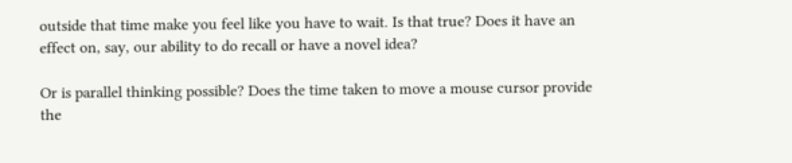outside that time make you feel like you have to wait. Is that true? Does it have an effect on, say, our ability to do recall or have a novel idea?

Or is parallel thinking possible? Does the time taken to move a mouse cursor provide the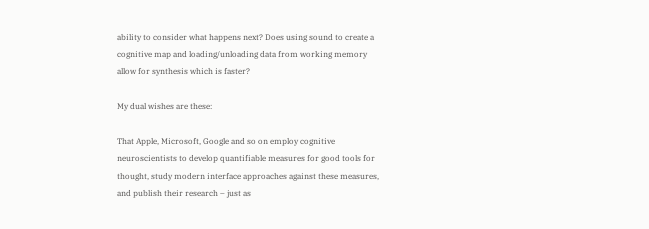ability to consider what happens next? Does using sound to create a cognitive map and loading/unloading data from working memory allow for synthesis which is faster?

My dual wishes are these:

That Apple, Microsoft, Google and so on employ cognitive neuroscientists to develop quantifiable measures for good tools for thought, study modern interface approaches against these measures, and publish their research – just as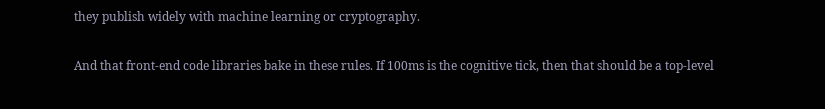they publish widely with machine learning or cryptography.

And that front-end code libraries bake in these rules. If 100ms is the cognitive tick, then that should be a top-level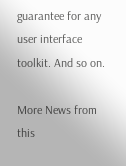guarantee for any user interface toolkit. And so on.

More News from this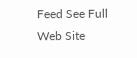Feed See Full Web Site